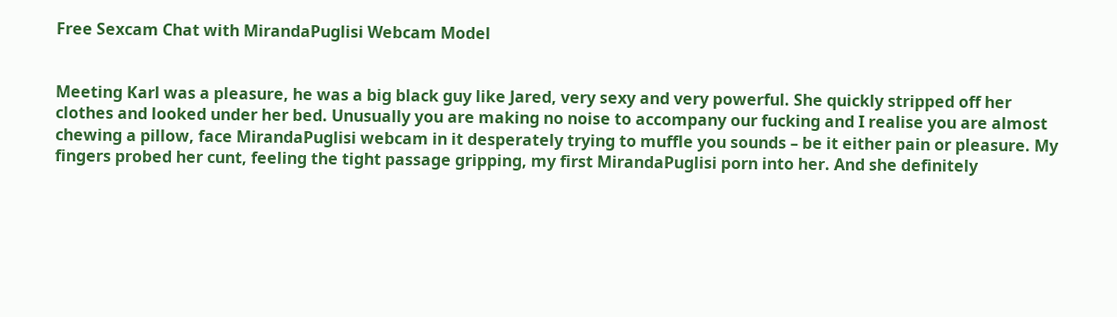Free Sexcam Chat with MirandaPuglisi Webcam Model


Meeting Karl was a pleasure, he was a big black guy like Jared, very sexy and very powerful. She quickly stripped off her clothes and looked under her bed. Unusually you are making no noise to accompany our fucking and I realise you are almost chewing a pillow, face MirandaPuglisi webcam in it desperately trying to muffle you sounds – be it either pain or pleasure. My fingers probed her cunt, feeling the tight passage gripping, my first MirandaPuglisi porn into her. And she definitely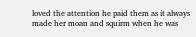loved the attention he paid them as it always made her moan and squirm when he was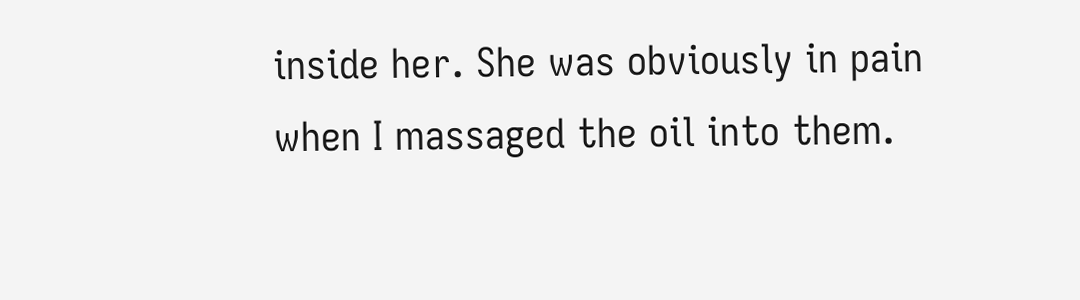inside her. She was obviously in pain when I massaged the oil into them.